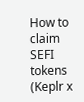How to claim SEFI tokens (Keplr x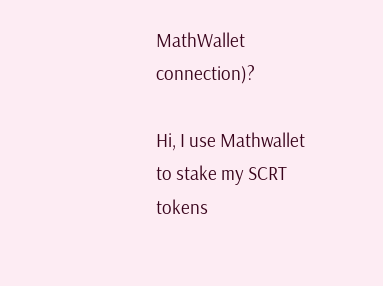MathWallet connection)?

Hi, I use Mathwallet to stake my SCRT tokens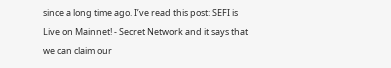since a long time ago. I’ve read this post: SEFI is Live on Mainnet! - Secret Network and it says that we can claim our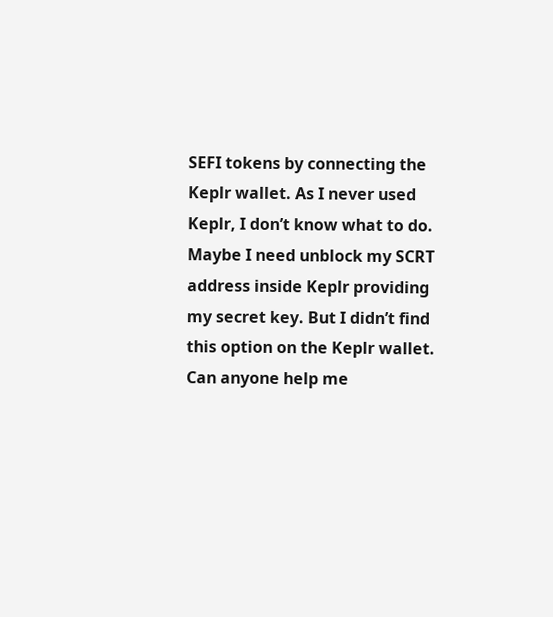SEFI tokens by connecting the Keplr wallet. As I never used Keplr, I don’t know what to do. Maybe I need unblock my SCRT address inside Keplr providing my secret key. But I didn’t find this option on the Keplr wallet. Can anyone help me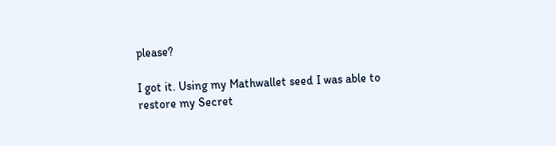please?

I got it. Using my Mathwallet seed I was able to restore my Secret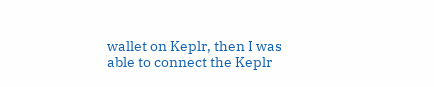wallet on Keplr, then I was able to connect the Keplr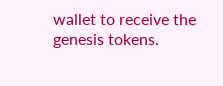wallet to receive the genesis tokens.